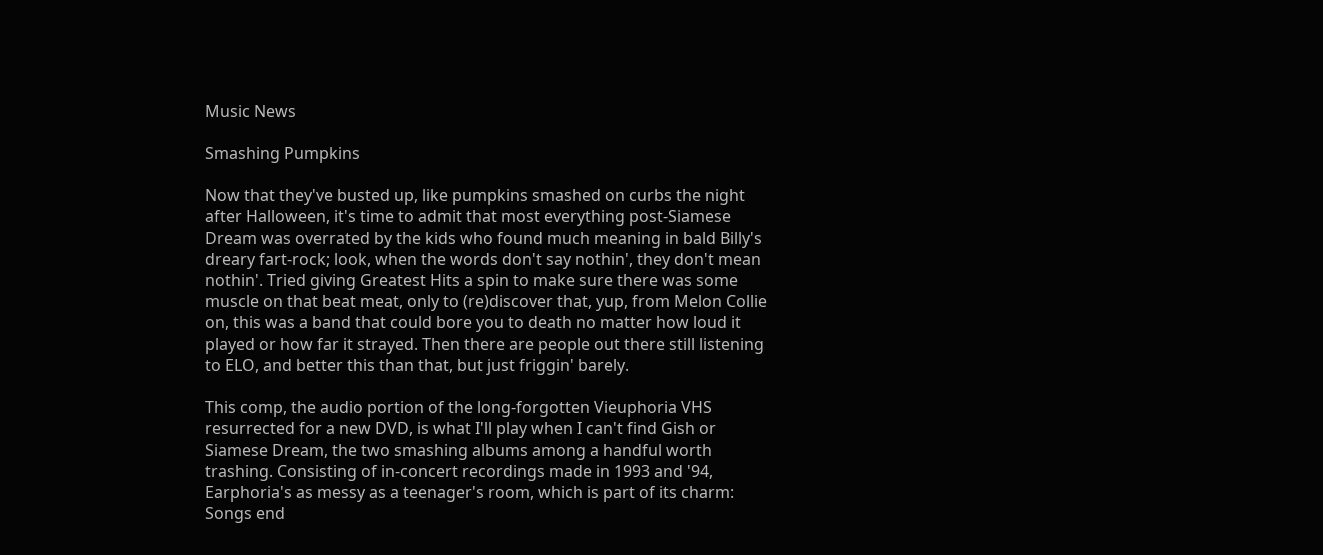Music News

Smashing Pumpkins

Now that they've busted up, like pumpkins smashed on curbs the night after Halloween, it's time to admit that most everything post-Siamese Dream was overrated by the kids who found much meaning in bald Billy's dreary fart-rock; look, when the words don't say nothin', they don't mean nothin'. Tried giving Greatest Hits a spin to make sure there was some muscle on that beat meat, only to (re)discover that, yup, from Melon Collie on, this was a band that could bore you to death no matter how loud it played or how far it strayed. Then there are people out there still listening to ELO, and better this than that, but just friggin' barely.

This comp, the audio portion of the long-forgotten Vieuphoria VHS resurrected for a new DVD, is what I'll play when I can't find Gish or Siamese Dream, the two smashing albums among a handful worth trashing. Consisting of in-concert recordings made in 1993 and '94, Earphoria's as messy as a teenager's room, which is part of its charm: Songs end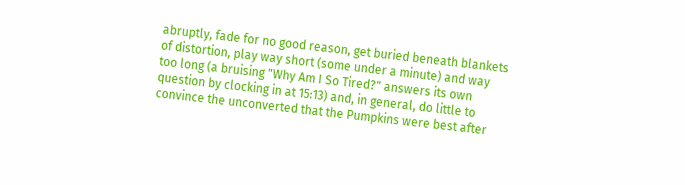abruptly, fade for no good reason, get buried beneath blankets of distortion, play way short (some under a minute) and way too long (a bruising "Why Am I So Tired?" answers its own question by clocking in at 15:13) and, in general, do little to convince the unconverted that the Pumpkins were best after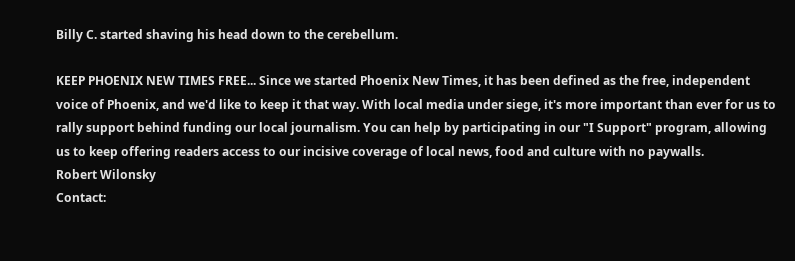Billy C. started shaving his head down to the cerebellum.

KEEP PHOENIX NEW TIMES FREE... Since we started Phoenix New Times, it has been defined as the free, independent voice of Phoenix, and we'd like to keep it that way. With local media under siege, it's more important than ever for us to rally support behind funding our local journalism. You can help by participating in our "I Support" program, allowing us to keep offering readers access to our incisive coverage of local news, food and culture with no paywalls.
Robert Wilonsky
Contact: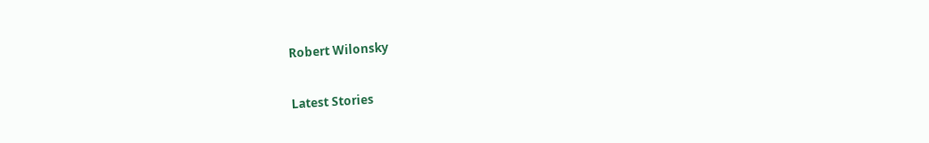Robert Wilonsky

Latest Stories